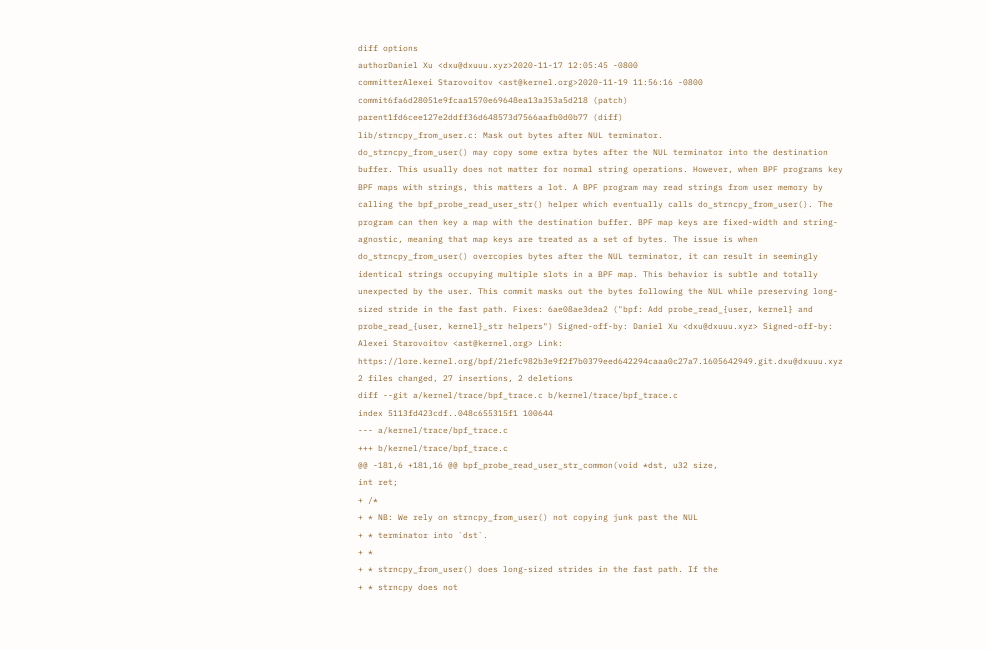diff options
authorDaniel Xu <dxu@dxuuu.xyz>2020-11-17 12:05:45 -0800
committerAlexei Starovoitov <ast@kernel.org>2020-11-19 11:56:16 -0800
commit6fa6d28051e9fcaa1570e69648ea13a353a5d218 (patch)
parent1fd6cee127e2ddff36d648573d7566aafb0d0b77 (diff)
lib/strncpy_from_user.c: Mask out bytes after NUL terminator.
do_strncpy_from_user() may copy some extra bytes after the NUL terminator into the destination buffer. This usually does not matter for normal string operations. However, when BPF programs key BPF maps with strings, this matters a lot. A BPF program may read strings from user memory by calling the bpf_probe_read_user_str() helper which eventually calls do_strncpy_from_user(). The program can then key a map with the destination buffer. BPF map keys are fixed-width and string-agnostic, meaning that map keys are treated as a set of bytes. The issue is when do_strncpy_from_user() overcopies bytes after the NUL terminator, it can result in seemingly identical strings occupying multiple slots in a BPF map. This behavior is subtle and totally unexpected by the user. This commit masks out the bytes following the NUL while preserving long-sized stride in the fast path. Fixes: 6ae08ae3dea2 ("bpf: Add probe_read_{user, kernel} and probe_read_{user, kernel}_str helpers") Signed-off-by: Daniel Xu <dxu@dxuuu.xyz> Signed-off-by: Alexei Starovoitov <ast@kernel.org> Link: https://lore.kernel.org/bpf/21efc982b3e9f2f7b0379eed642294caaa0c27a7.1605642949.git.dxu@dxuuu.xyz
2 files changed, 27 insertions, 2 deletions
diff --git a/kernel/trace/bpf_trace.c b/kernel/trace/bpf_trace.c
index 5113fd423cdf..048c655315f1 100644
--- a/kernel/trace/bpf_trace.c
+++ b/kernel/trace/bpf_trace.c
@@ -181,6 +181,16 @@ bpf_probe_read_user_str_common(void *dst, u32 size,
int ret;
+ /*
+ * NB: We rely on strncpy_from_user() not copying junk past the NUL
+ * terminator into `dst`.
+ *
+ * strncpy_from_user() does long-sized strides in the fast path. If the
+ * strncpy does not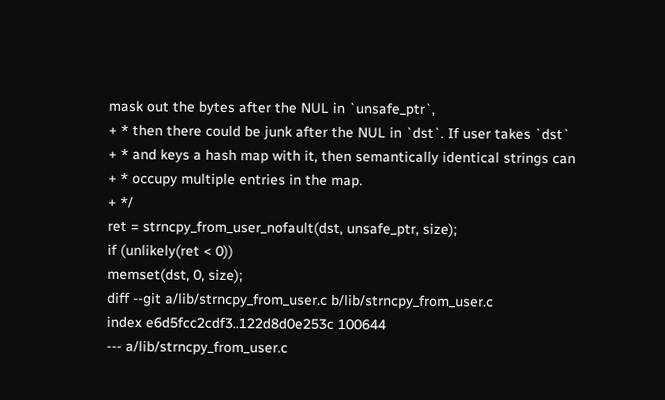mask out the bytes after the NUL in `unsafe_ptr`,
+ * then there could be junk after the NUL in `dst`. If user takes `dst`
+ * and keys a hash map with it, then semantically identical strings can
+ * occupy multiple entries in the map.
+ */
ret = strncpy_from_user_nofault(dst, unsafe_ptr, size);
if (unlikely(ret < 0))
memset(dst, 0, size);
diff --git a/lib/strncpy_from_user.c b/lib/strncpy_from_user.c
index e6d5fcc2cdf3..122d8d0e253c 100644
--- a/lib/strncpy_from_user.c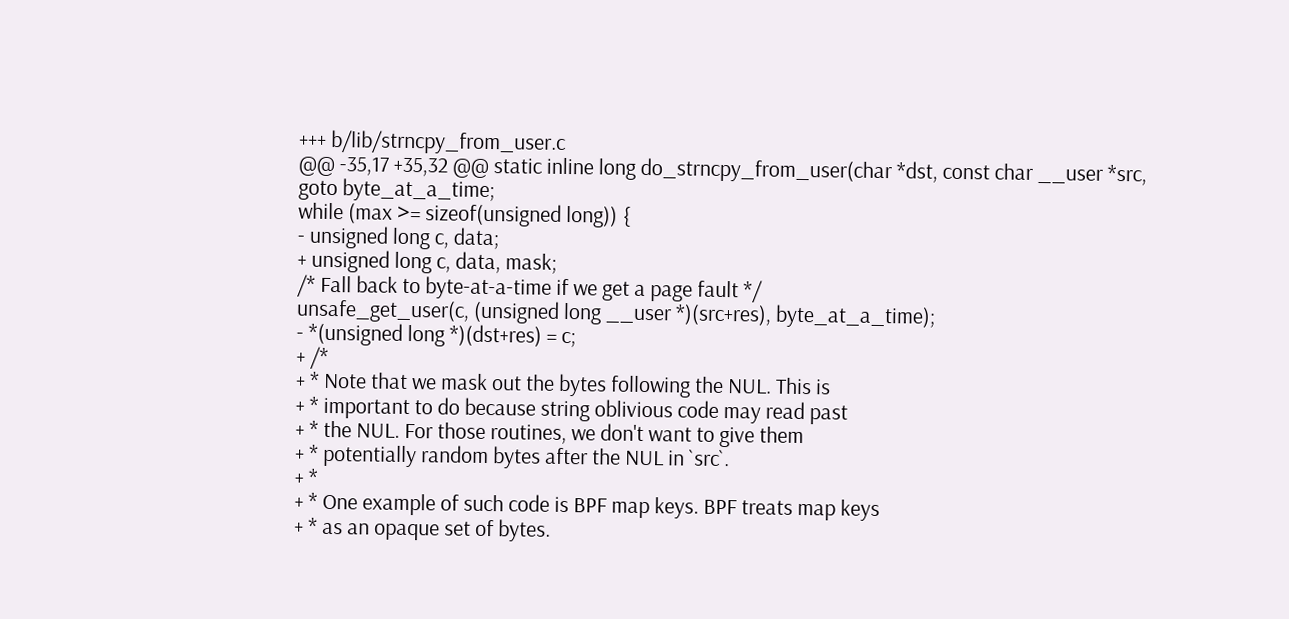+++ b/lib/strncpy_from_user.c
@@ -35,17 +35,32 @@ static inline long do_strncpy_from_user(char *dst, const char __user *src,
goto byte_at_a_time;
while (max >= sizeof(unsigned long)) {
- unsigned long c, data;
+ unsigned long c, data, mask;
/* Fall back to byte-at-a-time if we get a page fault */
unsafe_get_user(c, (unsigned long __user *)(src+res), byte_at_a_time);
- *(unsigned long *)(dst+res) = c;
+ /*
+ * Note that we mask out the bytes following the NUL. This is
+ * important to do because string oblivious code may read past
+ * the NUL. For those routines, we don't want to give them
+ * potentially random bytes after the NUL in `src`.
+ *
+ * One example of such code is BPF map keys. BPF treats map keys
+ * as an opaque set of bytes.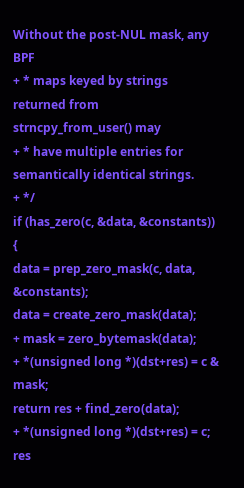Without the post-NUL mask, any BPF
+ * maps keyed by strings returned from strncpy_from_user() may
+ * have multiple entries for semantically identical strings.
+ */
if (has_zero(c, &data, &constants)) {
data = prep_zero_mask(c, data, &constants);
data = create_zero_mask(data);
+ mask = zero_bytemask(data);
+ *(unsigned long *)(dst+res) = c & mask;
return res + find_zero(data);
+ *(unsigned long *)(dst+res) = c;
res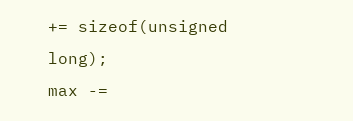+= sizeof(unsigned long);
max -=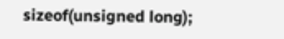sizeof(unsigned long);